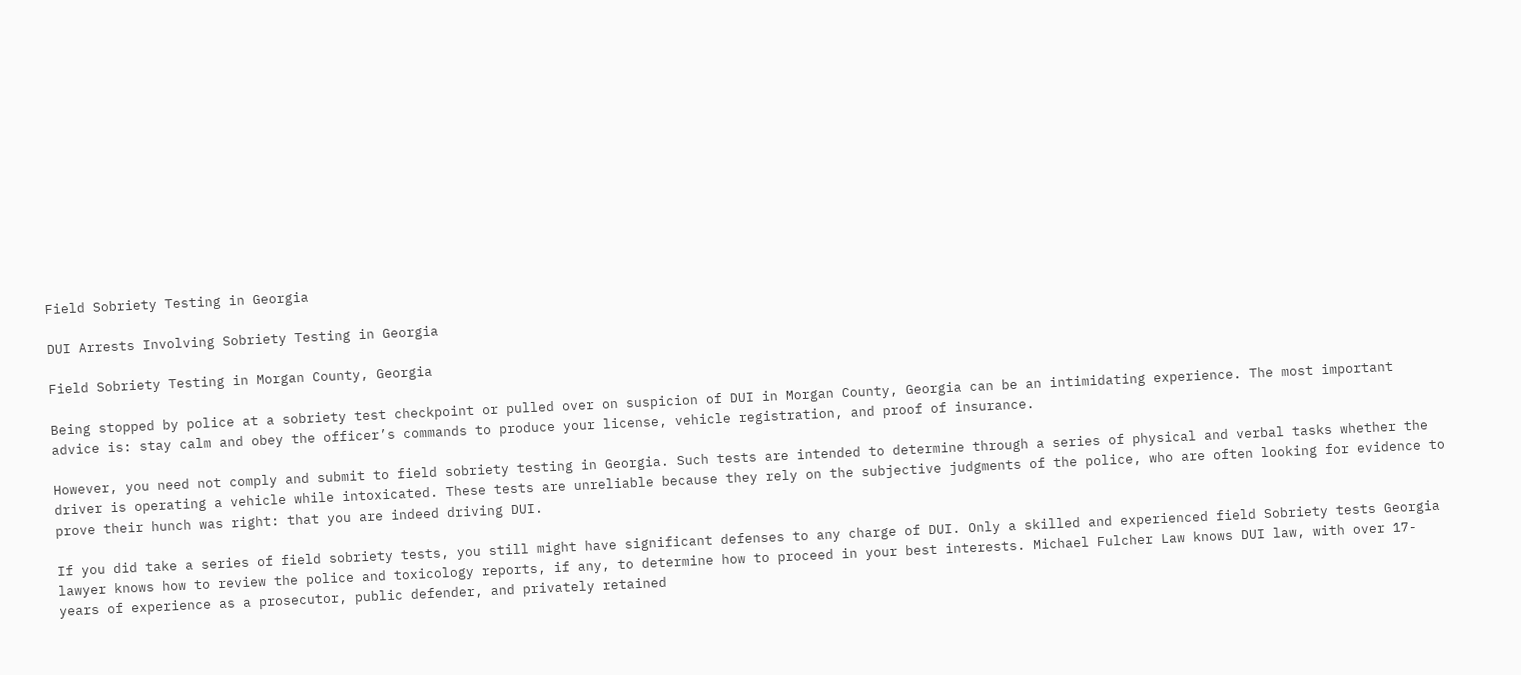Field Sobriety Testing in Georgia

DUI Arrests Involving Sobriety Testing in Georgia

Field Sobriety Testing in Morgan County, Georgia

Being stopped by police at a sobriety test checkpoint or pulled over on suspicion of DUI in Morgan County, Georgia can be an intimidating experience. The most important advice is: stay calm and obey the officer’s commands to produce your license, vehicle registration, and proof of insurance.

However, you need not comply and submit to field sobriety testing in Georgia. Such tests are intended to determine through a series of physical and verbal tasks whether the driver is operating a vehicle while intoxicated. These tests are unreliable because they rely on the subjective judgments of the police, who are often looking for evidence to prove their hunch was right: that you are indeed driving DUI.

If you did take a series of field sobriety tests, you still might have significant defenses to any charge of DUI. Only a skilled and experienced field Sobriety tests Georgia lawyer knows how to review the police and toxicology reports, if any, to determine how to proceed in your best interests. Michael Fulcher Law knows DUI law, with over 17-years of experience as a prosecutor, public defender, and privately retained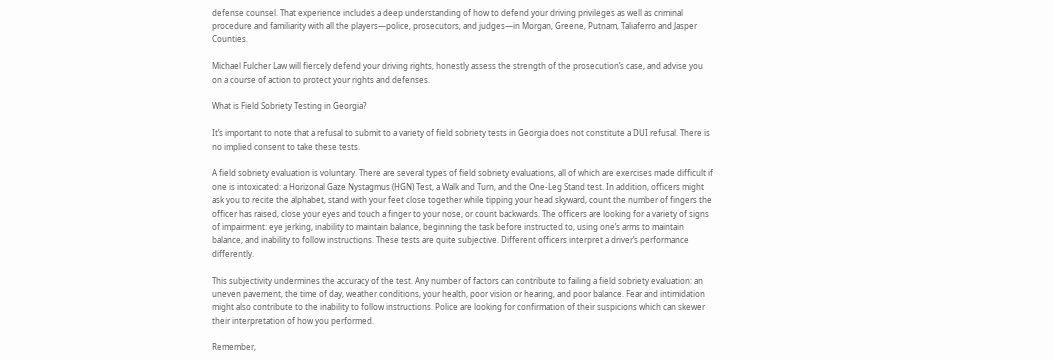defense counsel. That experience includes a deep understanding of how to defend your driving privileges as well as criminal procedure and familiarity with all the players—police, prosecutors, and judges—in Morgan, Greene, Putnam, Taliaferro and Jasper Counties.

Michael Fulcher Law will fiercely defend your driving rights, honestly assess the strength of the prosecution’s case, and advise you on a course of action to protect your rights and defenses.

What is Field Sobriety Testing in Georgia?

It’s important to note that a refusal to submit to a variety of field sobriety tests in Georgia does not constitute a DUI refusal. There is no implied consent to take these tests.

A field sobriety evaluation is voluntary. There are several types of field sobriety evaluations, all of which are exercises made difficult if one is intoxicated: a Horizonal Gaze Nystagmus (HGN) Test, a Walk and Turn, and the One-Leg Stand test. In addition, officers might ask you to recite the alphabet, stand with your feet close together while tipping your head skyward, count the number of fingers the officer has raised, close your eyes and touch a finger to your nose, or count backwards. The officers are looking for a variety of signs of impairment: eye jerking, inability to maintain balance, beginning the task before instructed to, using one’s arms to maintain balance, and inability to follow instructions. These tests are quite subjective. Different officers interpret a driver’s performance differently.

This subjectivity undermines the accuracy of the test. Any number of factors can contribute to failing a field sobriety evaluation: an uneven pavement, the time of day, weather conditions, your health, poor vision or hearing, and poor balance. Fear and intimidation might also contribute to the inability to follow instructions. Police are looking for confirmation of their suspicions which can skewer their interpretation of how you performed.

Remember,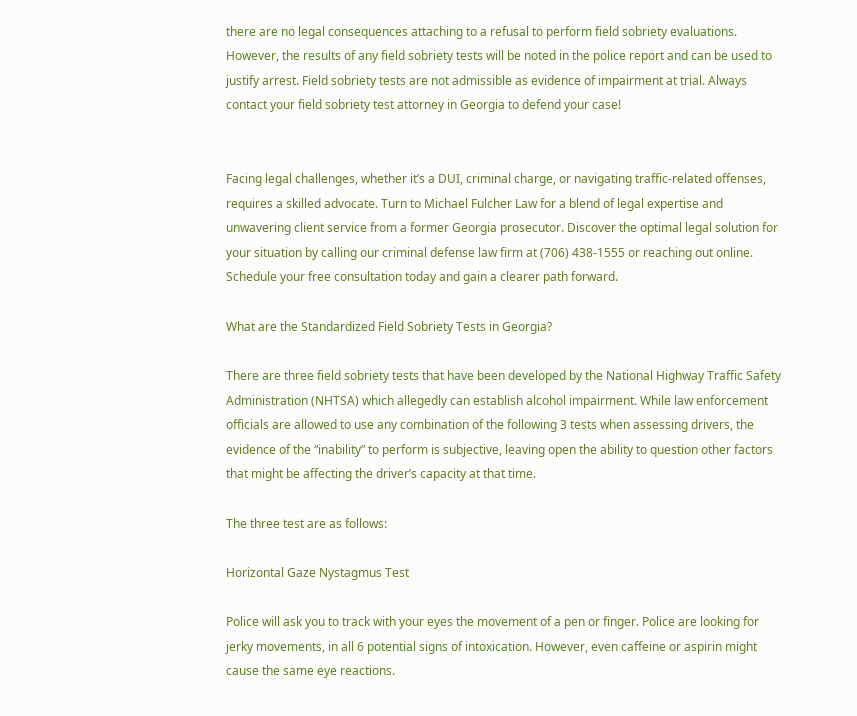there are no legal consequences attaching to a refusal to perform field sobriety evaluations. However, the results of any field sobriety tests will be noted in the police report and can be used to justify arrest. Field sobriety tests are not admissible as evidence of impairment at trial. Always contact your field sobriety test attorney in Georgia to defend your case!


Facing legal challenges, whether it’s a DUI, criminal charge, or navigating traffic-related offenses, requires a skilled advocate. Turn to Michael Fulcher Law for a blend of legal expertise and unwavering client service from a former Georgia prosecutor. Discover the optimal legal solution for your situation by calling our criminal defense law firm at (706) 438-1555 or reaching out online. Schedule your free consultation today and gain a clearer path forward.

What are the Standardized Field Sobriety Tests in Georgia?

There are three field sobriety tests that have been developed by the National Highway Traffic Safety Administration (NHTSA) which allegedly can establish alcohol impairment. While law enforcement officials are allowed to use any combination of the following 3 tests when assessing drivers, the evidence of the “inability” to perform is subjective, leaving open the ability to question other factors that might be affecting the driver’s capacity at that time.

The three test are as follows:

Horizontal Gaze Nystagmus Test

Police will ask you to track with your eyes the movement of a pen or finger. Police are looking for jerky movements, in all 6 potential signs of intoxication. However, even caffeine or aspirin might cause the same eye reactions.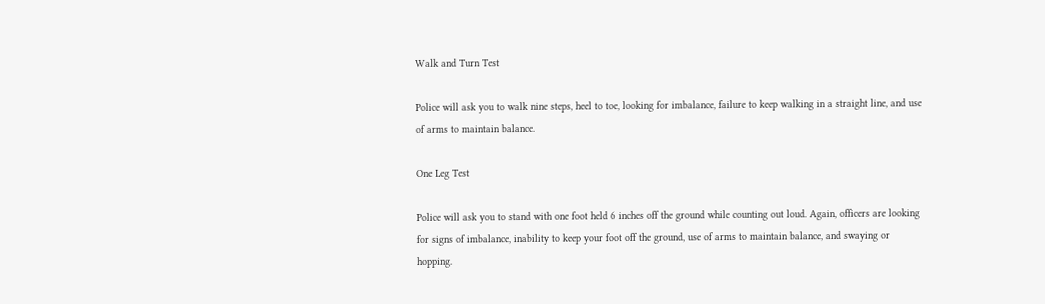Walk and Turn Test

Police will ask you to walk nine steps, heel to toe, looking for imbalance, failure to keep walking in a straight line, and use of arms to maintain balance.

One Leg Test

Police will ask you to stand with one foot held 6 inches off the ground while counting out loud. Again, officers are looking for signs of imbalance, inability to keep your foot off the ground, use of arms to maintain balance, and swaying or hopping.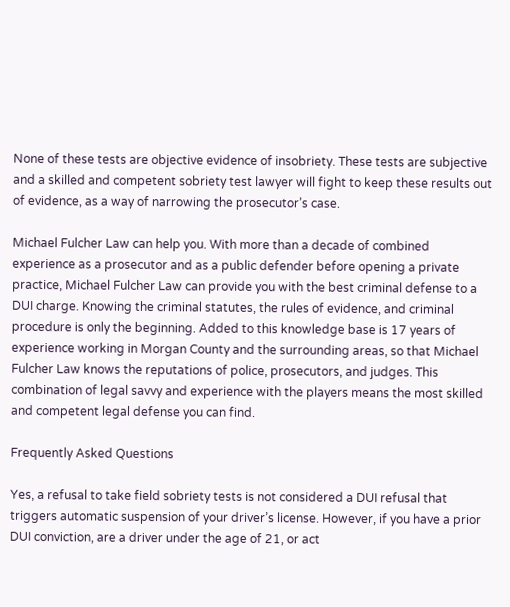None of these tests are objective evidence of insobriety. These tests are subjective and a skilled and competent sobriety test lawyer will fight to keep these results out of evidence, as a way of narrowing the prosecutor’s case.

Michael Fulcher Law can help you. With more than a decade of combined experience as a prosecutor and as a public defender before opening a private practice, Michael Fulcher Law can provide you with the best criminal defense to a DUI charge. Knowing the criminal statutes, the rules of evidence, and criminal procedure is only the beginning. Added to this knowledge base is 17 years of experience working in Morgan County and the surrounding areas, so that Michael Fulcher Law knows the reputations of police, prosecutors, and judges. This combination of legal savvy and experience with the players means the most skilled and competent legal defense you can find.

Frequently Asked Questions

Yes, a refusal to take field sobriety tests is not considered a DUI refusal that triggers automatic suspension of your driver’s license. However, if you have a prior DUI conviction, are a driver under the age of 21, or act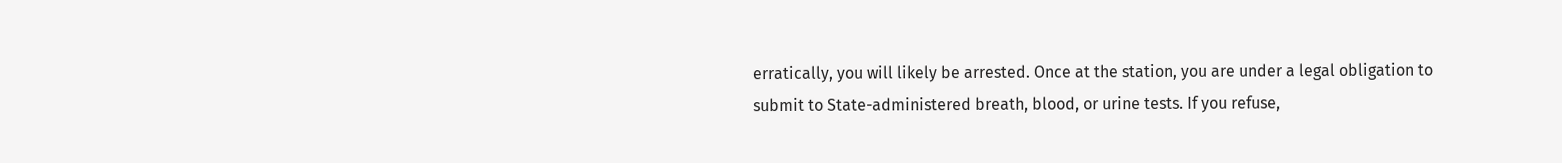erratically, you will likely be arrested. Once at the station, you are under a legal obligation to submit to State-administered breath, blood, or urine tests. If you refuse,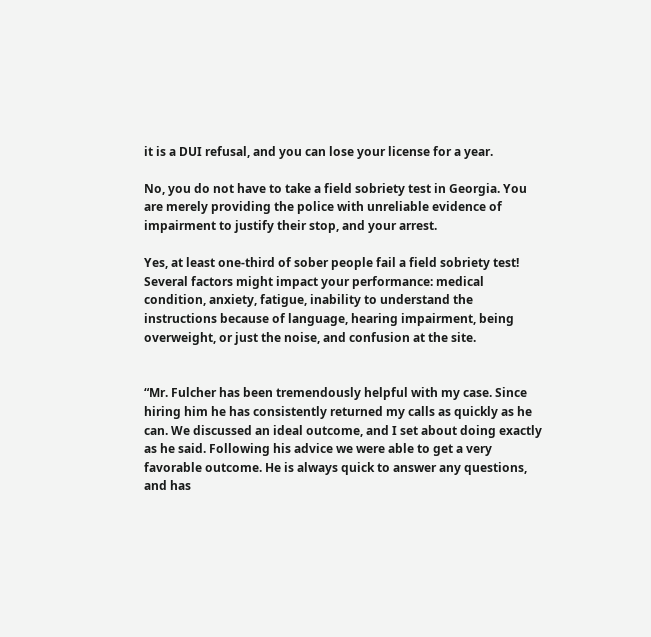it is a DUI refusal, and you can lose your license for a year.

No, you do not have to take a field sobriety test in Georgia. You are merely providing the police with unreliable evidence of impairment to justify their stop, and your arrest.

Yes, at least one-third of sober people fail a field sobriety test! Several factors might impact your performance: medical condition, anxiety, fatigue, inability to understand the instructions because of language, hearing impairment, being overweight, or just the noise, and confusion at the site.


“Mr. Fulcher has been tremendously helpful with my case. Since hiring him he has consistently returned my calls as quickly as he can. We discussed an ideal outcome, and I set about doing exactly as he said. Following his advice we were able to get a very favorable outcome. He is always quick to answer any questions, and has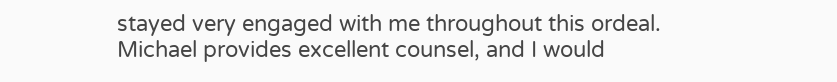stayed very engaged with me throughout this ordeal. Michael provides excellent counsel, and I would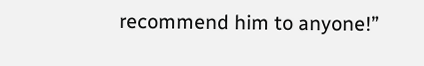recommend him to anyone!”